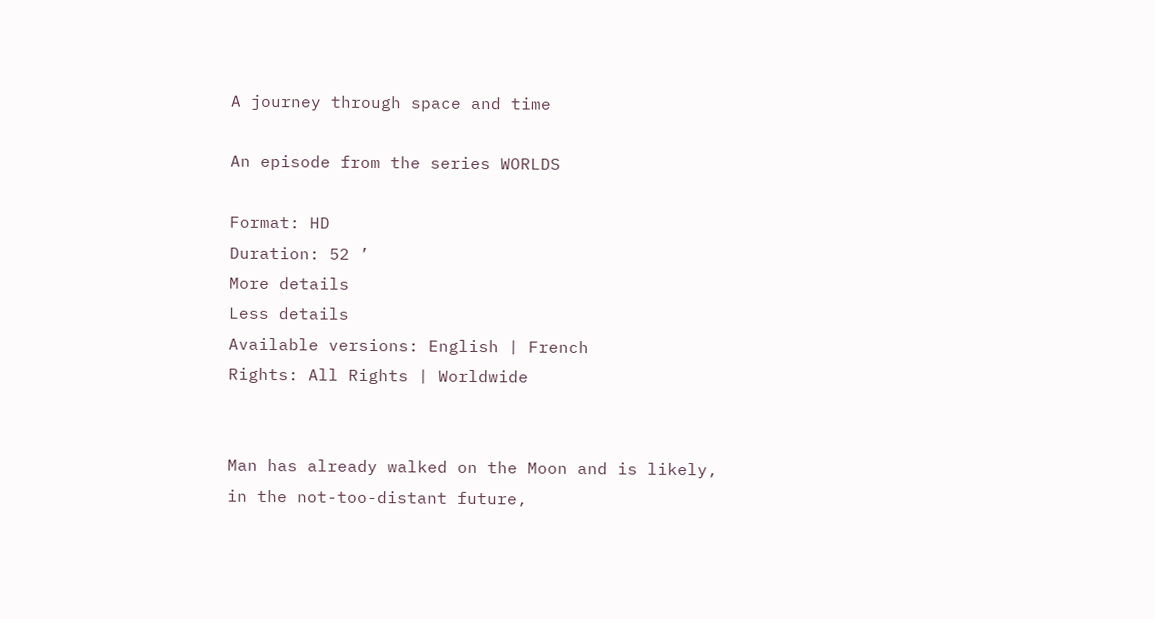A journey through space and time

An episode from the series WORLDS

Format: HD
Duration: 52 ’
More details
Less details
Available versions: English | French
Rights: All Rights | Worldwide


Man has already walked on the Moon and is likely, in the not-too-distant future,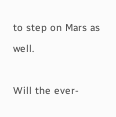to step on Mars as well.

Will the ever-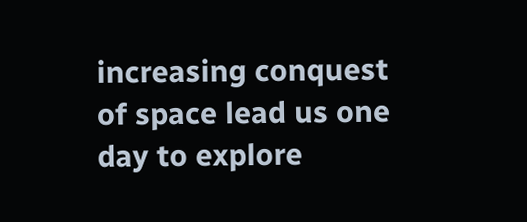increasing conquest of space lead us one day to explore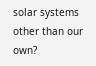solar systems other than our own?